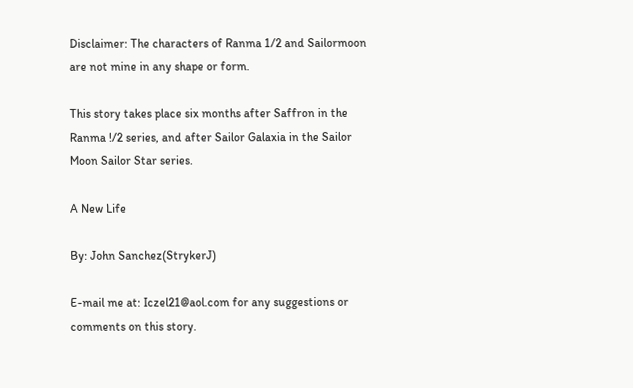Disclaimer: The characters of Ranma 1/2 and Sailormoon are not mine in any shape or form.

This story takes place six months after Saffron in the Ranma !/2 series, and after Sailor Galaxia in the Sailor Moon Sailor Star series.

A New Life

By: John Sanchez(StrykerJ)

E-mail me at: Iczel21@aol.com for any suggestions or comments on this story.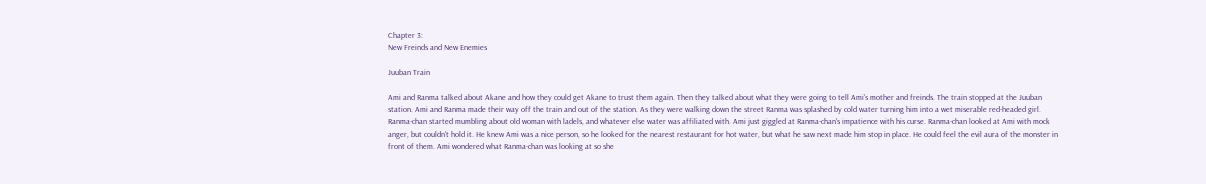Chapter 3:
New Freinds and New Enemies

Juuban Train

Ami and Ranma talked about Akane and how they could get Akane to trust them again. Then they talked about what they were going to tell Ami's mother and freinds. The train stopped at the Juuban station. Ami and Ranma made their way off the train and out of the station. As they were walking down the street Ranma was splashed by cold water turning him into a wet miserable red-headed girl. Ranma-chan started mumbling about old woman with ladels, and whatever else water was affiliated with. Ami just giggled at Ranma-chan's impatience with his curse. Ranma-chan looked at Ami with mock anger, but couldn't hold it. He knew Ami was a nice person, so he looked for the nearest restaurant for hot water, but what he saw next made him stop in place. He could feel the evil aura of the monster in front of them. Ami wondered what Ranma-chan was looking at so she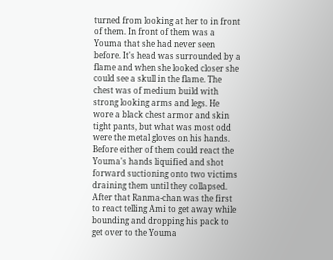turned from looking at her to in front of them. In front of them was a Youma that she had never seen before. It's head was surrounded by a flame and when she looked closer she could see a skull in the flame. The chest was of medium build with strong looking arms and legs. He wore a black chest armor and skin tight pants, but what was most odd were the metal gloves on his hands. Before either of them could react the Youma's hands liquified and shot forward suctioning onto two victims draining them until they collapsed. After that Ranma-chan was the first to react telling Ami to get away while bounding and dropping his pack to get over to the Youma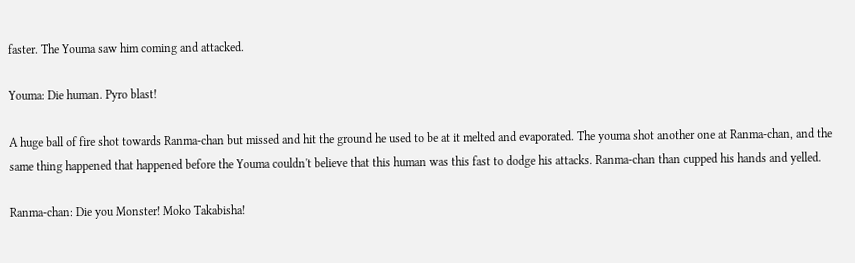faster. The Youma saw him coming and attacked.

Youma: Die human. Pyro blast!

A huge ball of fire shot towards Ranma-chan but missed and hit the ground he used to be at it melted and evaporated. The youma shot another one at Ranma-chan, and the same thing happened that happened before the Youma couldn't believe that this human was this fast to dodge his attacks. Ranma-chan than cupped his hands and yelled.

Ranma-chan: Die you Monster! Moko Takabisha!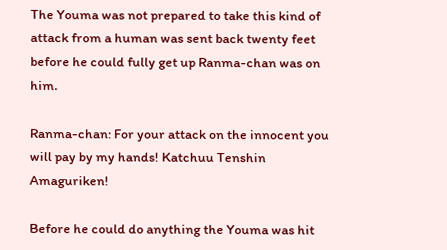The Youma was not prepared to take this kind of attack from a human was sent back twenty feet before he could fully get up Ranma-chan was on him.

Ranma-chan: For your attack on the innocent you will pay by my hands! Katchuu Tenshin Amaguriken!

Before he could do anything the Youma was hit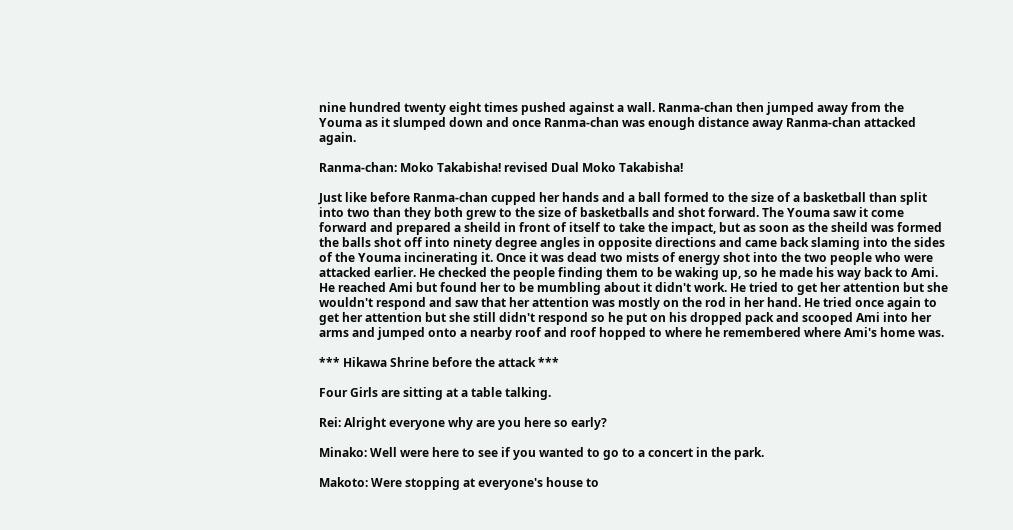nine hundred twenty eight times pushed against a wall. Ranma-chan then jumped away from the Youma as it slumped down and once Ranma-chan was enough distance away Ranma-chan attacked again.

Ranma-chan: Moko Takabisha! revised Dual Moko Takabisha!

Just like before Ranma-chan cupped her hands and a ball formed to the size of a basketball than split into two than they both grew to the size of basketballs and shot forward. The Youma saw it come forward and prepared a sheild in front of itself to take the impact, but as soon as the sheild was formed the balls shot off into ninety degree angles in opposite directions and came back slaming into the sides of the Youma incinerating it. Once it was dead two mists of energy shot into the two people who were attacked earlier. He checked the people finding them to be waking up, so he made his way back to Ami. He reached Ami but found her to be mumbling about it didn't work. He tried to get her attention but she wouldn't respond and saw that her attention was mostly on the rod in her hand. He tried once again to get her attention but she still didn't respond so he put on his dropped pack and scooped Ami into her arms and jumped onto a nearby roof and roof hopped to where he remembered where Ami's home was.

*** Hikawa Shrine before the attack ***

Four Girls are sitting at a table talking.

Rei: Alright everyone why are you here so early?

Minako: Well were here to see if you wanted to go to a concert in the park.

Makoto: Were stopping at everyone's house to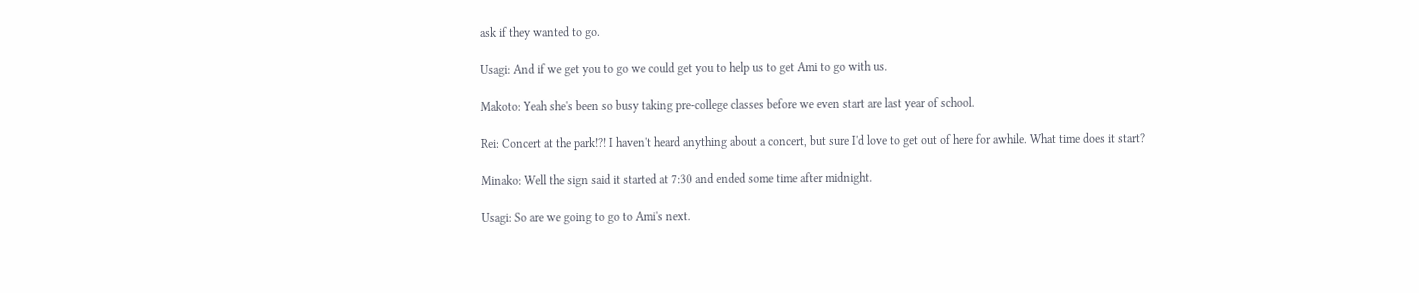ask if they wanted to go.

Usagi: And if we get you to go we could get you to help us to get Ami to go with us.

Makoto: Yeah she's been so busy taking pre-college classes before we even start are last year of school.

Rei: Concert at the park!?! I haven't heard anything about a concert, but sure I'd love to get out of here for awhile. What time does it start?

Minako: Well the sign said it started at 7:30 and ended some time after midnight.

Usagi: So are we going to go to Ami's next.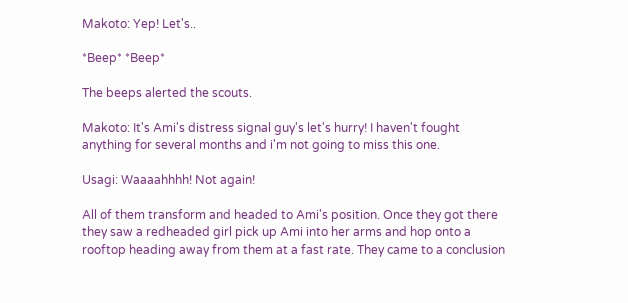Makoto: Yep! Let's..

*Beep* *Beep*

The beeps alerted the scouts.

Makoto: It's Ami's distress signal guy's let's hurry! I haven't fought anything for several months and i'm not going to miss this one.

Usagi: Waaaahhhh! Not again!

All of them transform and headed to Ami's position. Once they got there they saw a redheaded girl pick up Ami into her arms and hop onto a rooftop heading away from them at a fast rate. They came to a conclusion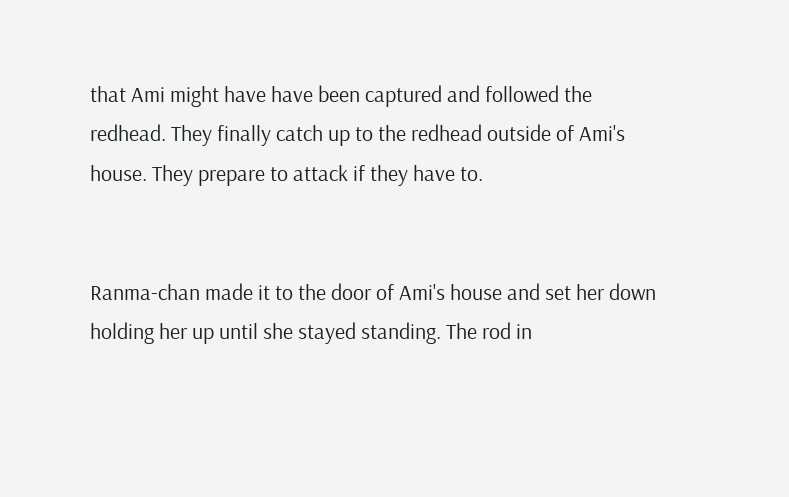that Ami might have have been captured and followed the redhead. They finally catch up to the redhead outside of Ami's house. They prepare to attack if they have to.


Ranma-chan made it to the door of Ami's house and set her down holding her up until she stayed standing. The rod in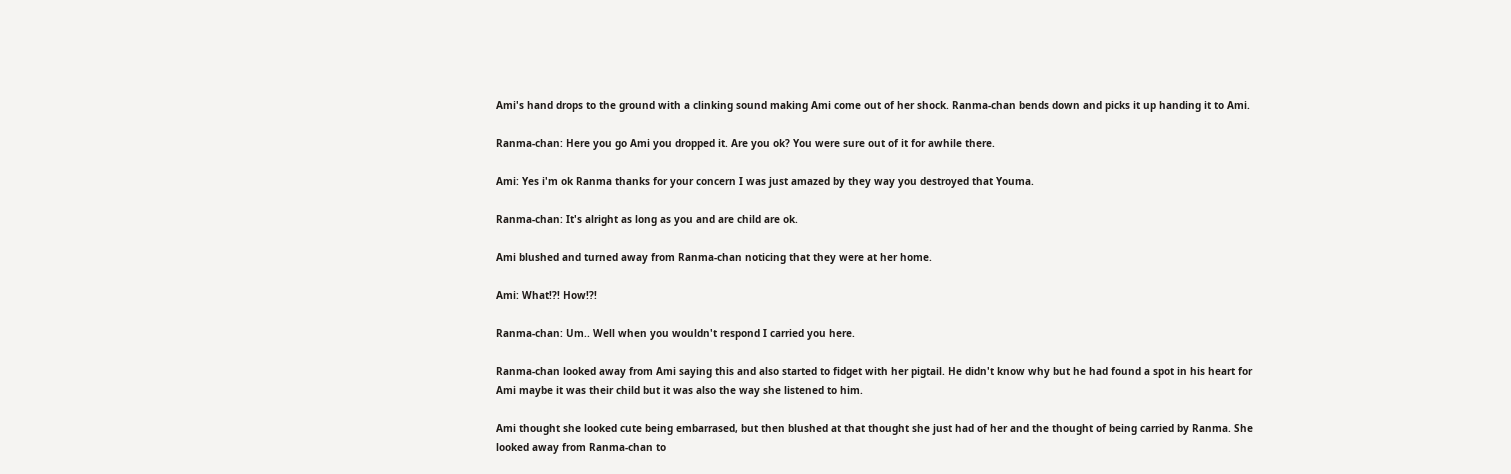Ami's hand drops to the ground with a clinking sound making Ami come out of her shock. Ranma-chan bends down and picks it up handing it to Ami.

Ranma-chan: Here you go Ami you dropped it. Are you ok? You were sure out of it for awhile there.

Ami: Yes i'm ok Ranma thanks for your concern I was just amazed by they way you destroyed that Youma.

Ranma-chan: It's alright as long as you and are child are ok.

Ami blushed and turned away from Ranma-chan noticing that they were at her home.

Ami: What!?! How!?!

Ranma-chan: Um.. Well when you wouldn't respond I carried you here.

Ranma-chan looked away from Ami saying this and also started to fidget with her pigtail. He didn't know why but he had found a spot in his heart for Ami maybe it was their child but it was also the way she listened to him.

Ami thought she looked cute being embarrased, but then blushed at that thought she just had of her and the thought of being carried by Ranma. She looked away from Ranma-chan to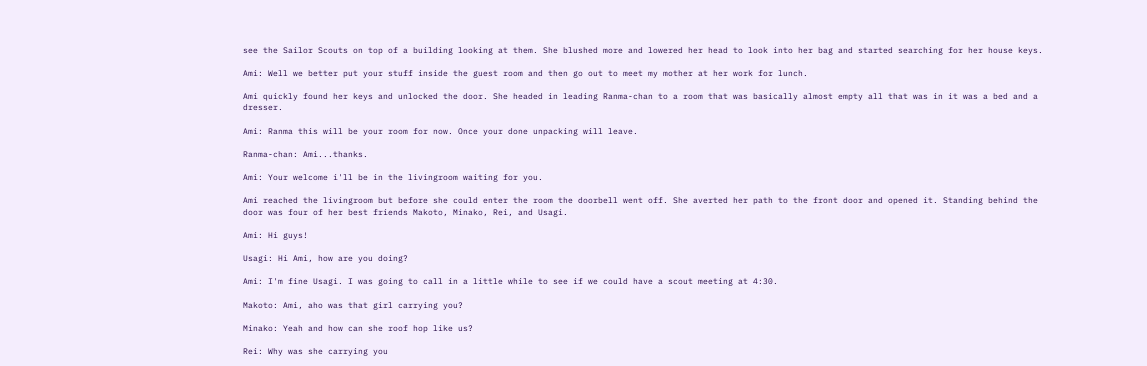see the Sailor Scouts on top of a building looking at them. She blushed more and lowered her head to look into her bag and started searching for her house keys.

Ami: Well we better put your stuff inside the guest room and then go out to meet my mother at her work for lunch.

Ami quickly found her keys and unlocked the door. She headed in leading Ranma-chan to a room that was basically almost empty all that was in it was a bed and a dresser.

Ami: Ranma this will be your room for now. Once your done unpacking will leave.

Ranma-chan: Ami...thanks.

Ami: Your welcome i'll be in the livingroom waiting for you.

Ami reached the livingroom but before she could enter the room the doorbell went off. She averted her path to the front door and opened it. Standing behind the door was four of her best friends Makoto, Minako, Rei, and Usagi.

Ami: Hi guys!

Usagi: Hi Ami, how are you doing?

Ami: I'm fine Usagi. I was going to call in a little while to see if we could have a scout meeting at 4:30.

Makoto: Ami, aho was that girl carrying you?

Minako: Yeah and how can she roof hop like us?

Rei: Why was she carrying you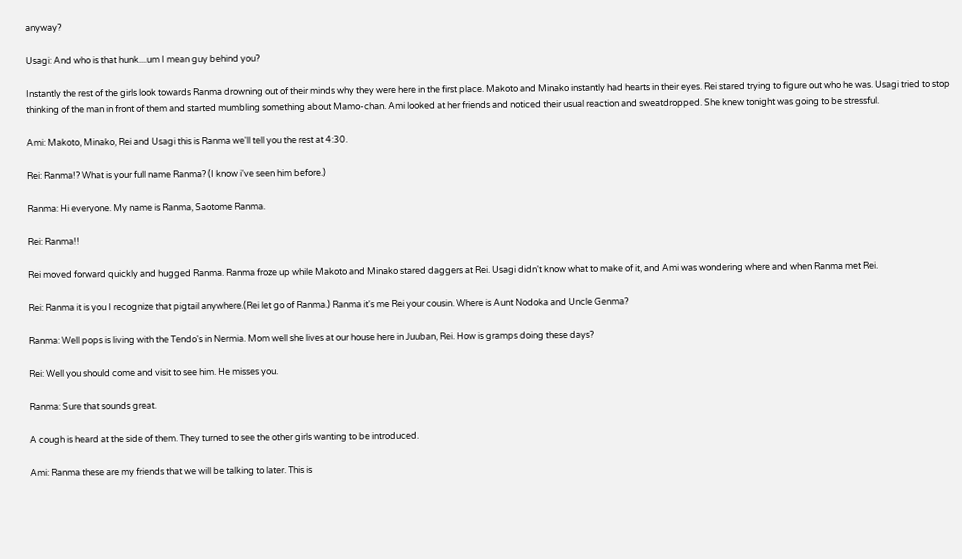anyway?

Usagi: And who is that hunk....um I mean guy behind you?

Instantly the rest of the girls look towards Ranma drowning out of their minds why they were here in the first place. Makoto and Minako instantly had hearts in their eyes. Rei stared trying to figure out who he was. Usagi tried to stop thinking of the man in front of them and started mumbling something about Mamo-chan. Ami looked at her friends and noticed their usual reaction and sweatdropped. She knew tonight was going to be stressful.

Ami: Makoto, Minako, Rei and Usagi this is Ranma we'll tell you the rest at 4:30.

Rei: Ranma!? What is your full name Ranma? (I know i've seen him before.)

Ranma: Hi everyone. My name is Ranma, Saotome Ranma.

Rei: Ranma!!

Rei moved forward quickly and hugged Ranma. Ranma froze up while Makoto and Minako stared daggers at Rei. Usagi didn't know what to make of it, and Ami was wondering where and when Ranma met Rei.

Rei: Ranma it is you I recognize that pigtail anywhere.(Rei let go of Ranma.) Ranma it's me Rei your cousin. Where is Aunt Nodoka and Uncle Genma?

Ranma: Well pops is living with the Tendo's in Nermia. Mom well she lives at our house here in Juuban, Rei. How is gramps doing these days?

Rei: Well you should come and visit to see him. He misses you.

Ranma: Sure that sounds great.

A cough is heard at the side of them. They turned to see the other girls wanting to be introduced.

Ami: Ranma these are my friends that we will be talking to later. This is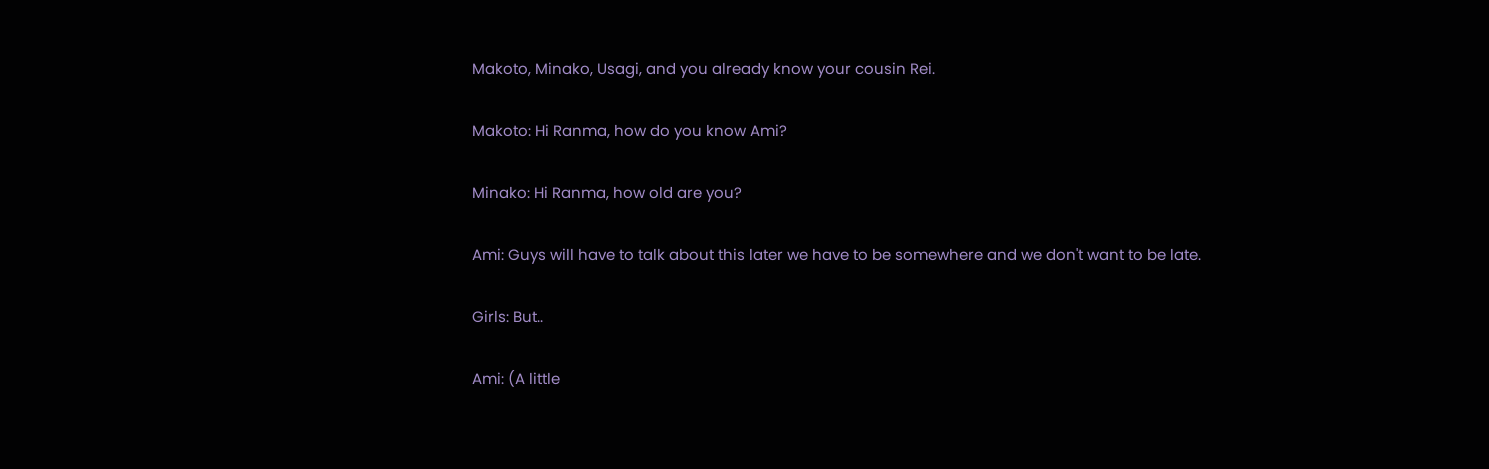Makoto, Minako, Usagi, and you already know your cousin Rei.

Makoto: Hi Ranma, how do you know Ami?

Minako: Hi Ranma, how old are you?

Ami: Guys will have to talk about this later we have to be somewhere and we don't want to be late.

Girls: But..

Ami: (A little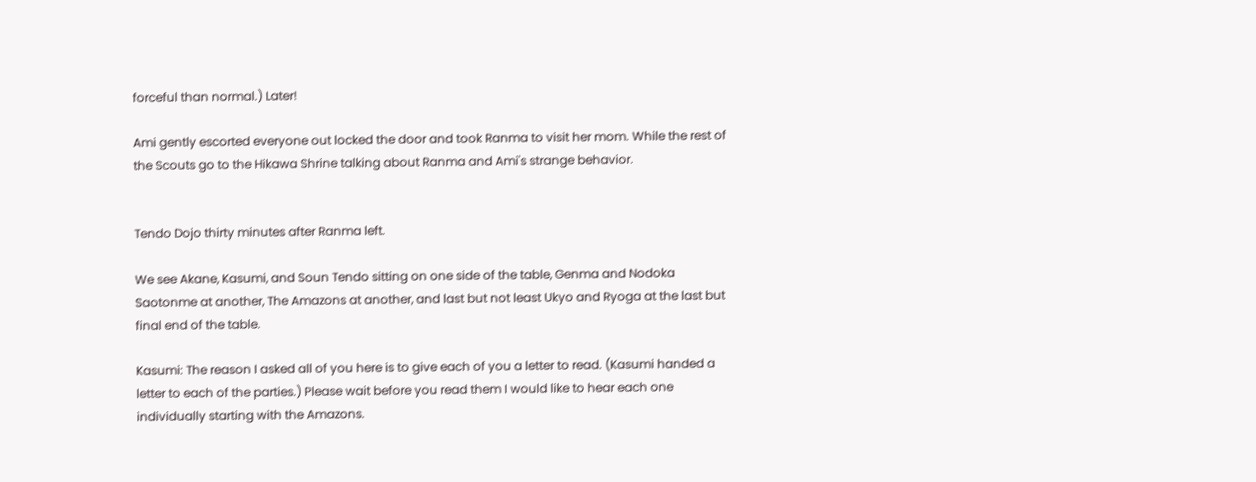forceful than normal.) Later!

Ami gently escorted everyone out locked the door and took Ranma to visit her mom. While the rest of the Scouts go to the Hikawa Shrine talking about Ranma and Ami's strange behavior.


Tendo Dojo thirty minutes after Ranma left.

We see Akane, Kasumi, and Soun Tendo sitting on one side of the table, Genma and Nodoka Saotonme at another, The Amazons at another, and last but not least Ukyo and Ryoga at the last but final end of the table.

Kasumi: The reason I asked all of you here is to give each of you a letter to read. (Kasumi handed a letter to each of the parties.) Please wait before you read them I would like to hear each one individually starting with the Amazons.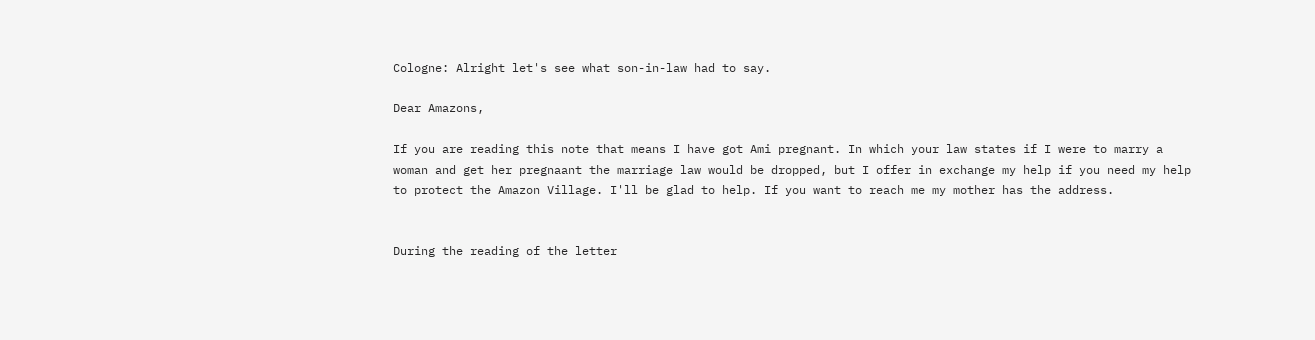Cologne: Alright let's see what son-in-law had to say.

Dear Amazons,

If you are reading this note that means I have got Ami pregnant. In which your law states if I were to marry a woman and get her pregnaant the marriage law would be dropped, but I offer in exchange my help if you need my help to protect the Amazon Village. I'll be glad to help. If you want to reach me my mother has the address.


During the reading of the letter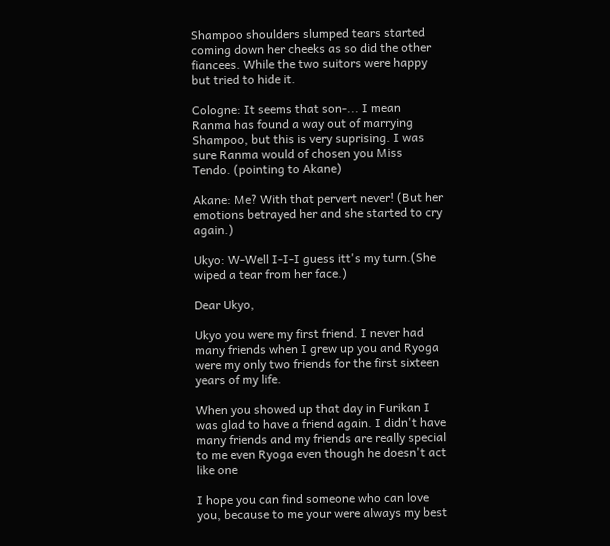Shampoo shoulders slumped tears started coming down her cheeks as so did the other fiancees. While the two suitors were happy but tried to hide it.

Cologne: It seems that son-... I mean Ranma has found a way out of marrying Shampoo, but this is very suprising. I was sure Ranma would of chosen you Miss Tendo. (pointing to Akane)

Akane: Me? With that pervert never! (But her emotions betrayed her and she started to cry again.)

Ukyo: W-Well I-I-I guess itt's my turn.(She wiped a tear from her face.)

Dear Ukyo,

Ukyo you were my first friend. I never had many friends when I grew up you and Ryoga were my only two friends for the first sixteen years of my life.

When you showed up that day in Furikan I was glad to have a friend again. I didn't have many friends and my friends are really special to me even Ryoga even though he doesn't act like one

I hope you can find someone who can love you, because to me your were always my best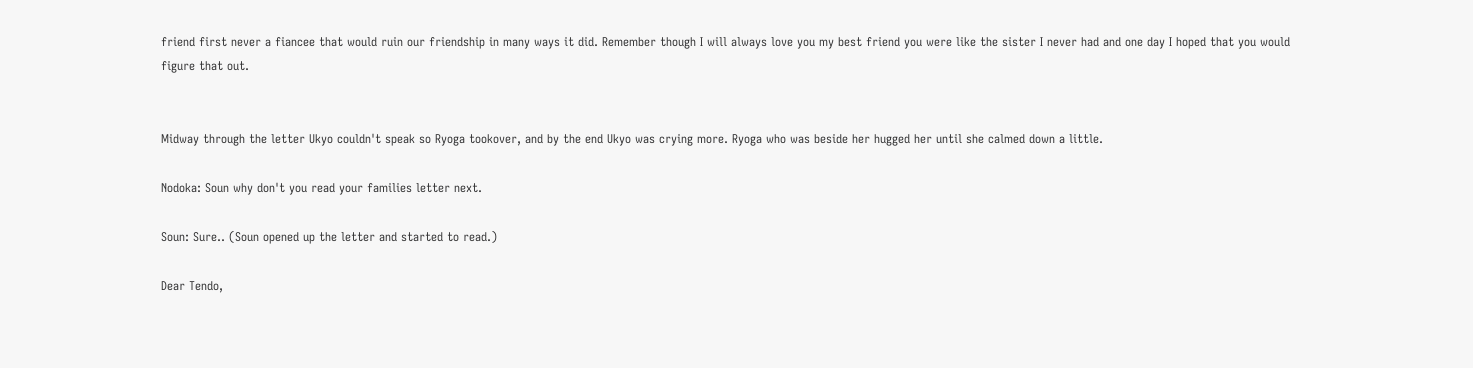friend first never a fiancee that would ruin our friendship in many ways it did. Remember though I will always love you my best friend you were like the sister I never had and one day I hoped that you would figure that out.


Midway through the letter Ukyo couldn't speak so Ryoga tookover, and by the end Ukyo was crying more. Ryoga who was beside her hugged her until she calmed down a little.

Nodoka: Soun why don't you read your families letter next.

Soun: Sure.. (Soun opened up the letter and started to read.)

Dear Tendo,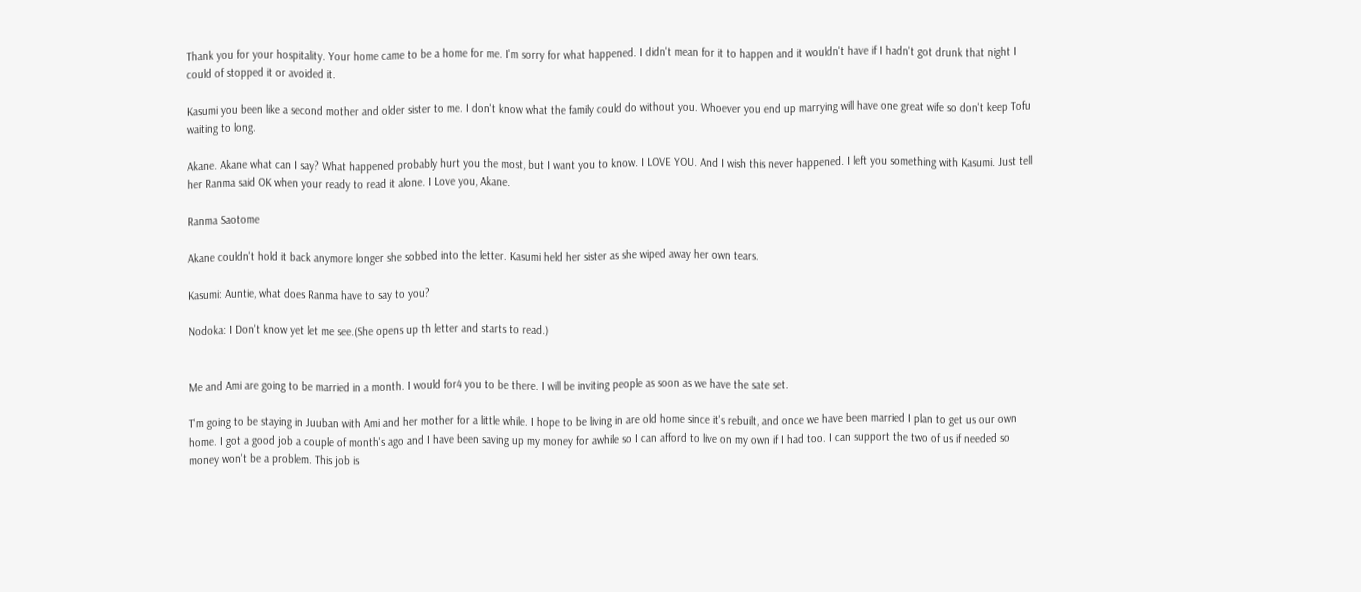Thank you for your hospitality. Your home came to be a home for me. I'm sorry for what happened. I didn't mean for it to happen and it wouldn't have if I hadn't got drunk that night I could of stopped it or avoided it.

Kasumi you been like a second mother and older sister to me. I don't know what the family could do without you. Whoever you end up marrying will have one great wife so don't keep Tofu waiting to long.

Akane. Akane what can I say? What happened probably hurt you the most, but I want you to know. I LOVE YOU. And I wish this never happened. I left you something with Kasumi. Just tell her Ranma said OK when your ready to read it alone. I Love you, Akane.

Ranma Saotome

Akane couldn't hold it back anymore longer she sobbed into the letter. Kasumi held her sister as she wiped away her own tears.

Kasumi: Auntie, what does Ranma have to say to you?

Nodoka: I Don't know yet let me see.(She opens up th letter and starts to read.)


Me and Ami are going to be married in a month. I would for4 you to be there. I will be inviting people as soon as we have the sate set.

T'm going to be staying in Juuban with Ami and her mother for a little while. I hope to be living in are old home since it's rebuilt, and once we have been married I plan to get us our own home. I got a good job a couple of month's ago and I have been saving up my money for awhile so I can afford to live on my own if I had too. I can support the two of us if needed so money won't be a problem. This job is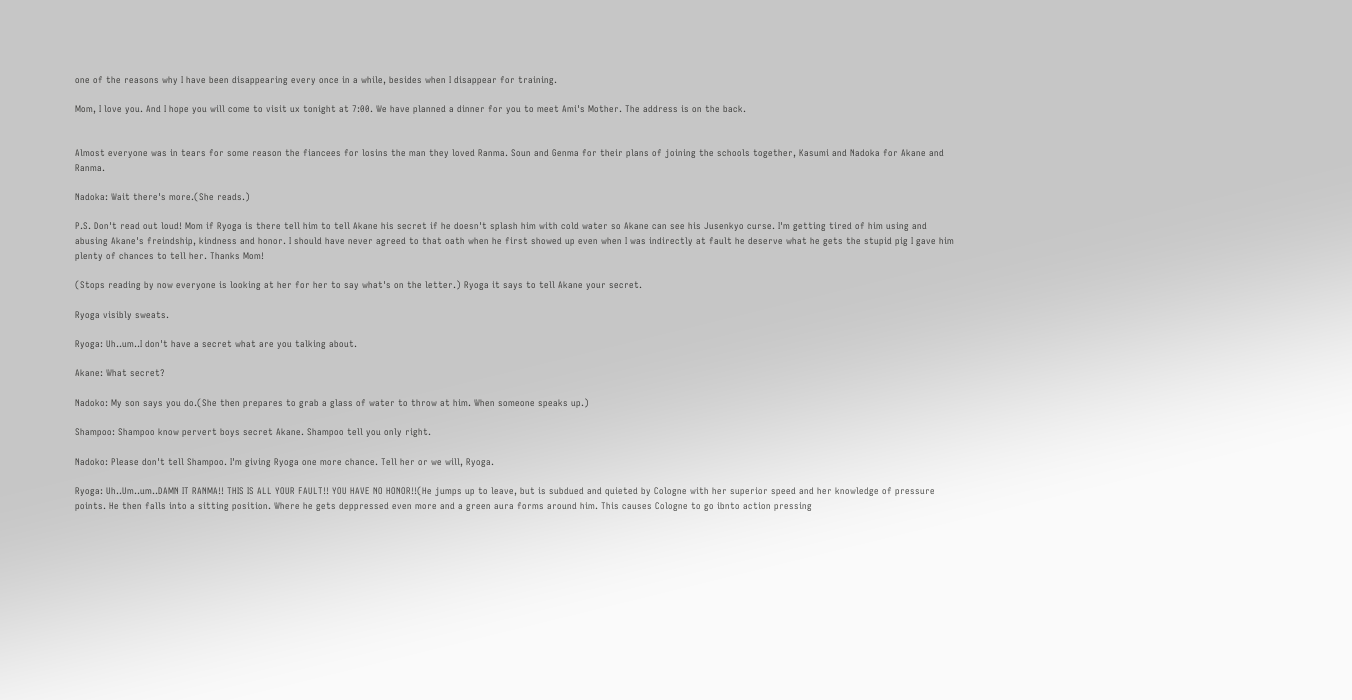one of the reasons why I have been disappearing every once in a while, besides when I disappear for training.

Mom, I love you. And I hope you will come to visit ux tonight at 7:00. We have planned a dinner for you to meet Ami's Mother. The address is on the back.


Almost everyone was in tears for some reason the fiancees for losins the man they loved Ranma. Soun and Genma for their plans of joining the schools together, Kasumi and Nadoka for Akane and Ranma.

Nadoka: Wait there's more.(She reads.)

P.S. Don't read out loud! Mom if Ryoga is there tell him to tell Akane his secret if he doesn't splash him with cold water so Akane can see his Jusenkyo curse. I'm getting tired of him using and abusing Akane's freindship, kindness and honor. I should have never agreed to that oath when he first showed up even when I was indirectly at fault he deserve what he gets the stupid pig I gave him plenty of chances to tell her. Thanks Mom!

(Stops reading by now everyone is looking at her for her to say what's on the letter.) Ryoga it says to tell Akane your secret.

Ryoga visibly sweats.

Ryoga: Uh..um..I don't have a secret what are you talking about.

Akane: What secret?

Nadoko: My son says you do.(She then prepares to grab a glass of water to throw at him. When someone speaks up.)

Shampoo: Shampoo know pervert boys secret Akane. Shampoo tell you only right.

Nadoko: Please don't tell Shampoo. I'm giving Ryoga one more chance. Tell her or we will, Ryoga.

Ryoga: Uh..Um..um..DAMN IT RANMA!! THIS IS ALL YOUR FAULT!! YOU HAVE NO HONOR!!(He jumps up to leave, but is subdued and quieted by Cologne with her superior speed and her knowledge of pressure points. He then falls into a sitting position. Where he gets deppressed even more and a green aura forms around him. This causes Cologne to go ibnto action pressing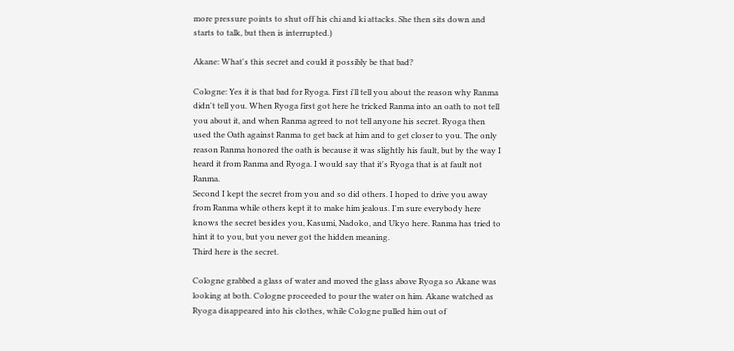more pressure points to shut off his chi and ki attacks. She then sits down and starts to talk, but then is interrupted.)

Akane: What's this secret and could it possibly be that bad?

Cologne: Yes it is that bad for Ryoga. First i'll tell you about the reason why Ranma didn't tell you. When Ryoga first got here he tricked Ranma into an oath to not tell you about it, and when Ranma agreed to not tell anyone his secret. Ryoga then used the Oath against Ranma to get back at him and to get closer to you. The only reason Ranma honored the oath is because it was slightly his fault, but by the way I heard it from Ranma and Ryoga. I would say that it's Ryoga that is at fault not Ranma.
Second I kept the secret from you and so did others. I hoped to drive you away from Ranma while others kept it to make him jealous. I'm sure everybody here knows the secret besides you, Kasumi, Nadoko, and Ukyo here. Ranma has tried to hint it to you, but you never got the hidden meaning.
Third here is the secret.

Cologne grabbed a glass of water and moved the glass above Ryoga so Akane was looking at both. Cologne proceeded to pour the water on him. Akane watched as Ryoga disappeared into his clothes, while Cologne pulled him out of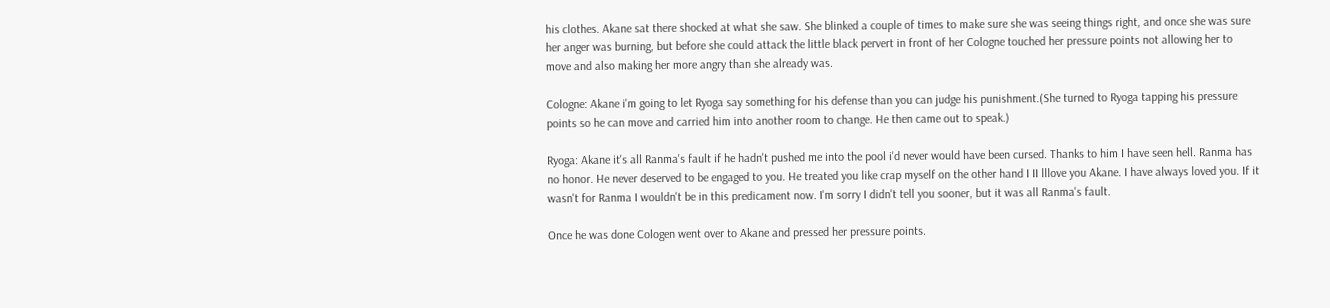his clothes. Akane sat there shocked at what she saw. She blinked a couple of times to make sure she was seeing things right, and once she was sure her anger was burning, but before she could attack the little black pervert in front of her Cologne touched her pressure points not allowing her to move and also making her more angry than she already was.

Cologne: Akane i'm going to let Ryoga say something for his defense than you can judge his punishment.(She turned to Ryoga tapping his pressure points so he can move and carried him into another room to change. He then came out to speak.)

Ryoga: Akane it's all Ranma's fault if he hadn't pushed me into the pool i'd never would have been cursed. Thanks to him I have seen hell. Ranma has no honor. He never deserved to be engaged to you. He treated you like crap myself on the other hand I II lllove you Akane. I have always loved you. If it wasn't for Ranma I wouldn't be in this predicament now. I'm sorry I didn't tell you sooner, but it was all Ranma's fault.

Once he was done Cologen went over to Akane and pressed her pressure points.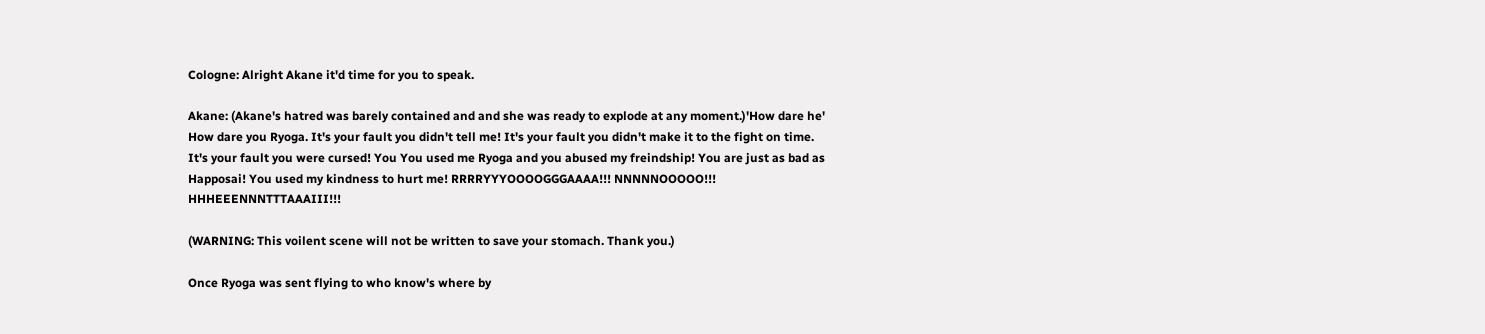Cologne: Alright Akane it'd time for you to speak.

Akane: (Akane's hatred was barely contained and and she was ready to explode at any moment.)'How dare he' How dare you Ryoga. It's your fault you didn't tell me! It's your fault you didn't make it to the fight on time. It's your fault you were cursed! You You used me Ryoga and you abused my freindship! You are just as bad as Happosai! You used my kindness to hurt me! RRRRYYYOOOOGGGAAAA!!! NNNNNOOOOO!!! HHHEEENNNTTTAAAIII!!!

(WARNING: This voilent scene will not be written to save your stomach. Thank you.)

Once Ryoga was sent flying to who know's where by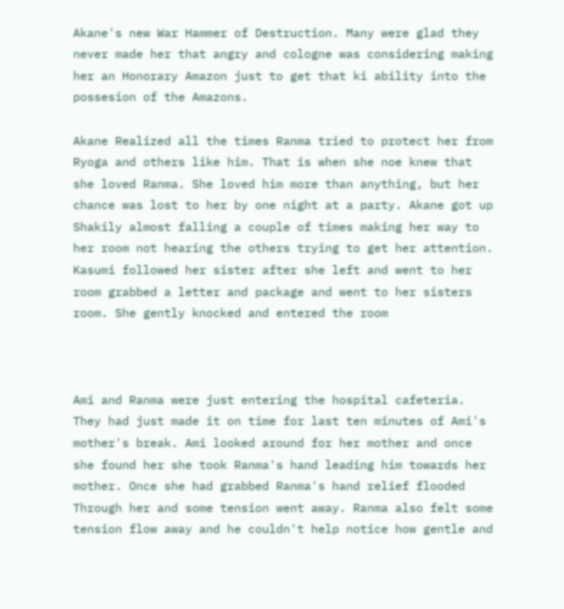Akane's new War Hammer of Destruction. Many were glad they never made her that angry and cologne was considering making her an Honorary Amazon just to get that ki ability into the possesion of the Amazons.

Akane Realized all the times Ranma tried to protect her from Ryoga and others like him. That is when she noe knew that she loved Ranma. She loved him more than anything, but her chance was lost to her by one night at a party. Akane got up Shakily almost falling a couple of times making her way to her room not hearing the others trying to get her attention. Kasumi followed her sister after she left and went to her room grabbed a letter and package and went to her sisters room. She gently knocked and entered the room



Ami and Ranma were just entering the hospital cafeteria.
They had just made it on time for last ten minutes of Ami's mother's break. Ami looked around for her mother and once she found her she took Ranma's hand leading him towards her mother. Once she had grabbed Ranma's hand relief flooded Through her and some tension went away. Ranma also felt some tension flow away and he couldn't help notice how gentle and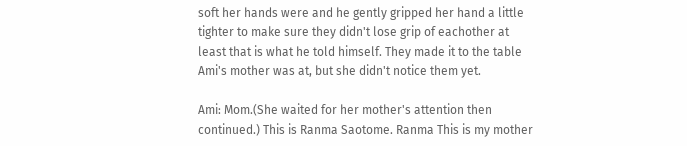soft her hands were and he gently gripped her hand a little tighter to make sure they didn't lose grip of eachother at least that is what he told himself. They made it to the table Ami's mother was at, but she didn't notice them yet.

Ami: Mom.(She waited for her mother's attention then continued.) This is Ranma Saotome. Ranma This is my mother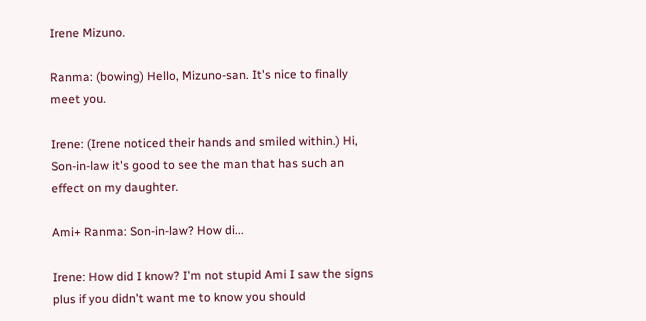Irene Mizuno.

Ranma: (bowing) Hello, Mizuno-san. It's nice to finally meet you.

Irene: (Irene noticed their hands and smiled within.) Hi, Son-in-law it's good to see the man that has such an effect on my daughter.

Ami+ Ranma: Son-in-law? How di...

Irene: How did I know? I'm not stupid Ami I saw the signs plus if you didn't want me to know you should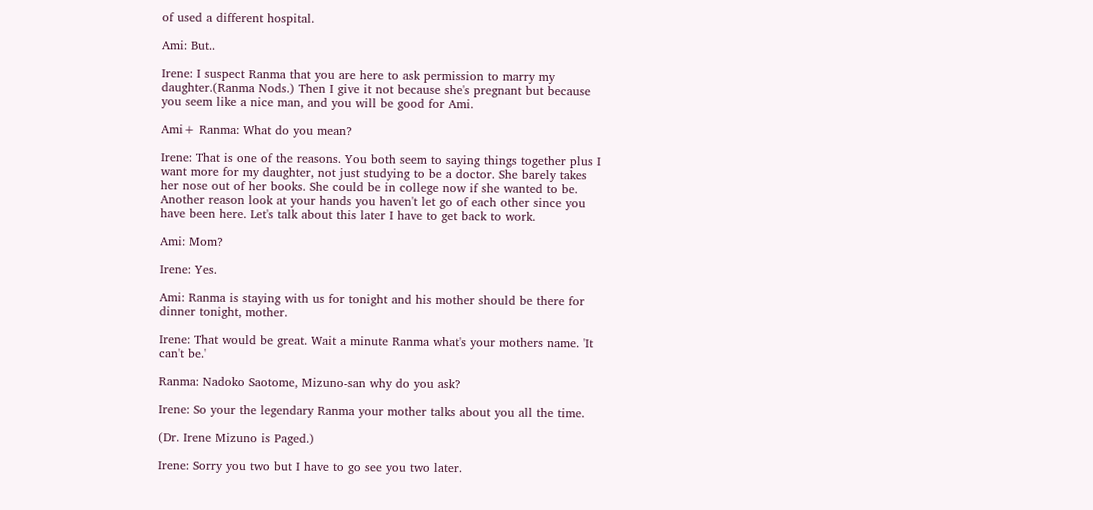of used a different hospital.

Ami: But..

Irene: I suspect Ranma that you are here to ask permission to marry my daughter.(Ranma Nods.) Then I give it not because she's pregnant but because you seem like a nice man, and you will be good for Ami.

Ami+ Ranma: What do you mean?

Irene: That is one of the reasons. You both seem to saying things together plus I want more for my daughter, not just studying to be a doctor. She barely takes her nose out of her books. She could be in college now if she wanted to be. Another reason look at your hands you haven't let go of each other since you have been here. Let's talk about this later I have to get back to work.

Ami: Mom?

Irene: Yes.

Ami: Ranma is staying with us for tonight and his mother should be there for dinner tonight, mother.

Irene: That would be great. Wait a minute Ranma what's your mothers name. 'It can't be.'

Ranma: Nadoko Saotome, Mizuno-san why do you ask?

Irene: So your the legendary Ranma your mother talks about you all the time.

(Dr. Irene Mizuno is Paged.)

Irene: Sorry you two but I have to go see you two later.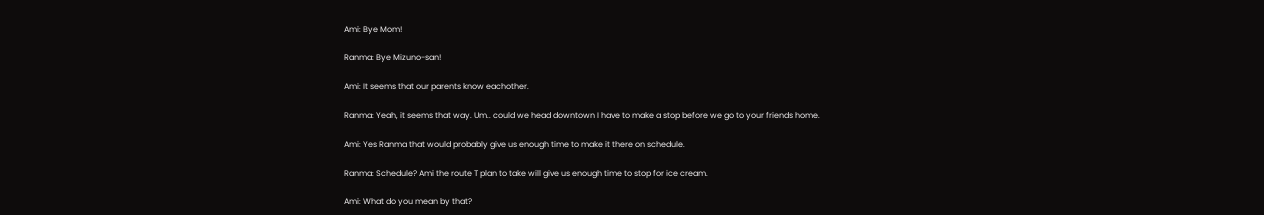Ami: Bye Mom!

Ranma: Bye Mizuno-san!

Ami: It seems that our parents know eachother.

Ranma: Yeah, it seems that way. Um.. could we head downtown I have to make a stop before we go to your friends home.

Ami: Yes Ranma that would probably give us enough time to make it there on schedule.

Ranma: Schedule? Ami the route T plan to take will give us enough time to stop for ice cream.

Ami: What do you mean by that?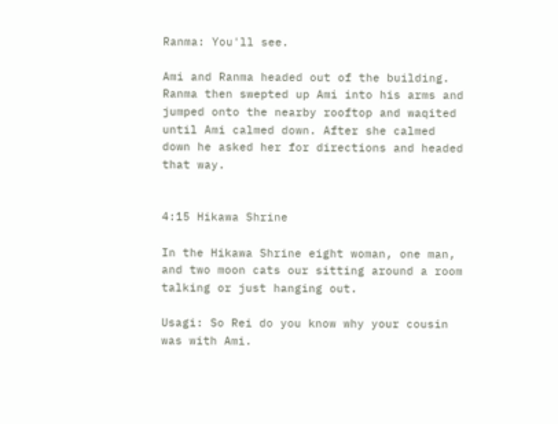Ranma: You'll see.

Ami and Ranma headed out of the building. Ranma then swepted up Ami into his arms and jumped onto the nearby rooftop and waqited until Ami calmed down. After she calmed down he asked her for directions and headed that way.


4:15 Hikawa Shrine

In the Hikawa Shrine eight woman, one man, and two moon cats our sitting around a room talking or just hanging out.

Usagi: So Rei do you know why your cousin was with Ami.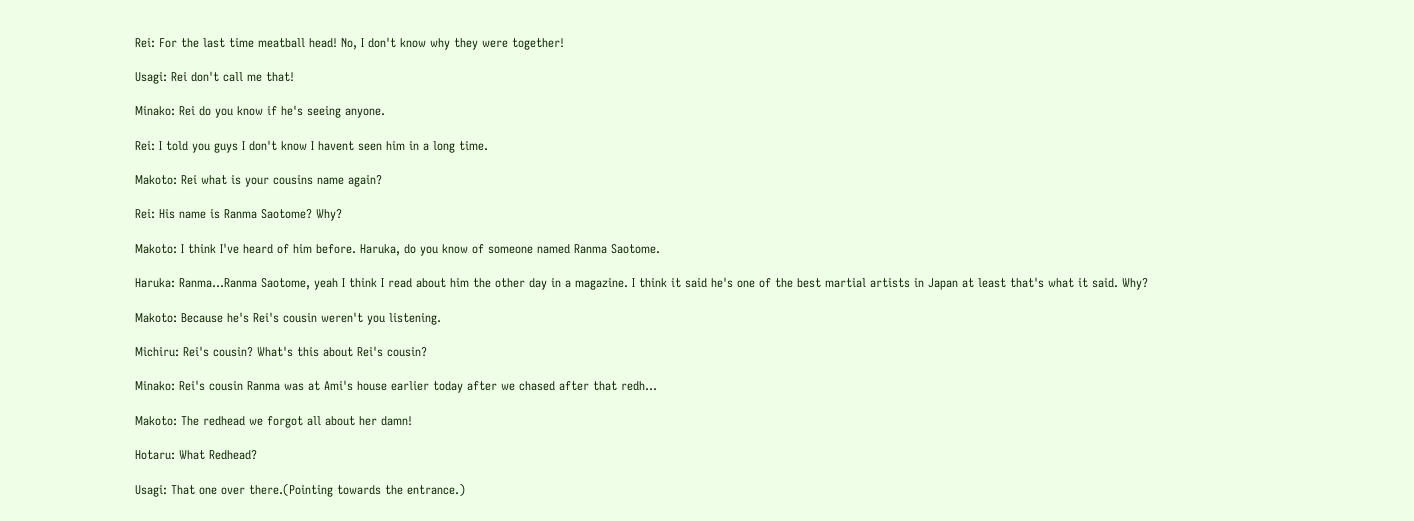Rei: For the last time meatball head! No, I don't know why they were together!

Usagi: Rei don't call me that!

Minako: Rei do you know if he's seeing anyone.

Rei: I told you guys I don't know I havent seen him in a long time.

Makoto: Rei what is your cousins name again?

Rei: His name is Ranma Saotome? Why?

Makoto: I think I've heard of him before. Haruka, do you know of someone named Ranma Saotome.

Haruka: Ranma...Ranma Saotome, yeah I think I read about him the other day in a magazine. I think it said he's one of the best martial artists in Japan at least that's what it said. Why?

Makoto: Because he's Rei's cousin weren't you listening.

Michiru: Rei's cousin? What's this about Rei's cousin?

Minako: Rei's cousin Ranma was at Ami's house earlier today after we chased after that redh...

Makoto: The redhead we forgot all about her damn!

Hotaru: What Redhead?

Usagi: That one over there.(Pointing towards the entrance.)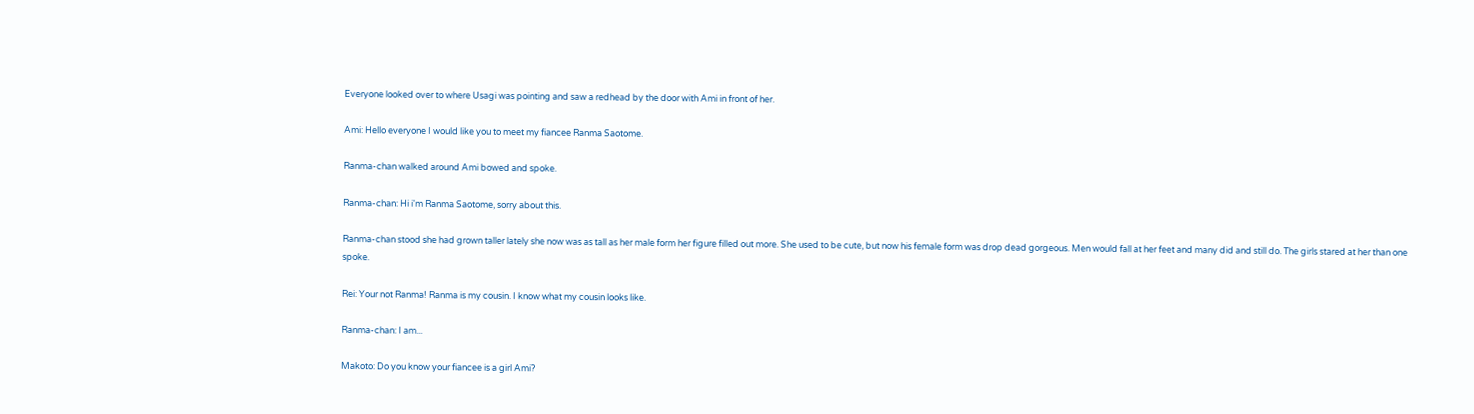Everyone looked over to where Usagi was pointing and saw a redhead by the door with Ami in front of her.

Ami: Hello everyone I would like you to meet my fiancee Ranma Saotome.

Ranma-chan walked around Ami bowed and spoke.

Ranma-chan: Hi i'm Ranma Saotome, sorry about this.

Ranma-chan stood she had grown taller lately she now was as tall as her male form her figure filled out more. She used to be cute, but now his female form was drop dead gorgeous. Men would fall at her feet and many did and still do. The girls stared at her than one spoke.

Rei: Your not Ranma! Ranma is my cousin. I know what my cousin looks like.

Ranma-chan: I am...

Makoto: Do you know your fiancee is a girl Ami?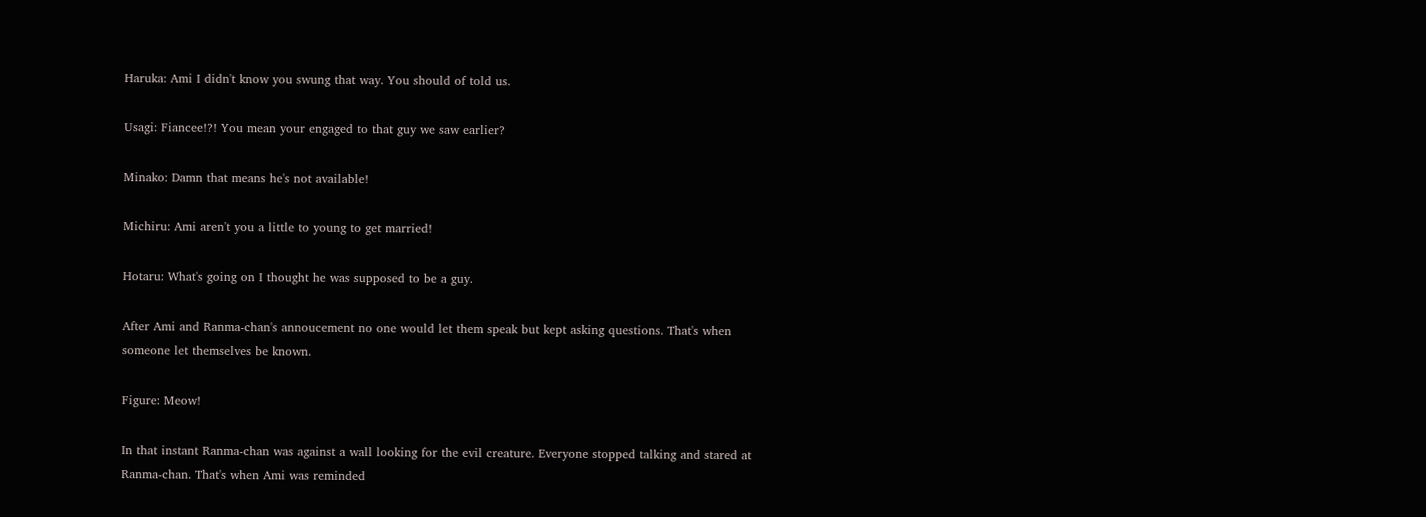Haruka: Ami I didn't know you swung that way. You should of told us.

Usagi: Fiancee!?! You mean your engaged to that guy we saw earlier?

Minako: Damn that means he's not available!

Michiru: Ami aren't you a little to young to get married!

Hotaru: What's going on I thought he was supposed to be a guy.

After Ami and Ranma-chan's annoucement no one would let them speak but kept asking questions. That's when someone let themselves be known.

Figure: Meow!

In that instant Ranma-chan was against a wall looking for the evil creature. Everyone stopped talking and stared at Ranma-chan. That's when Ami was reminded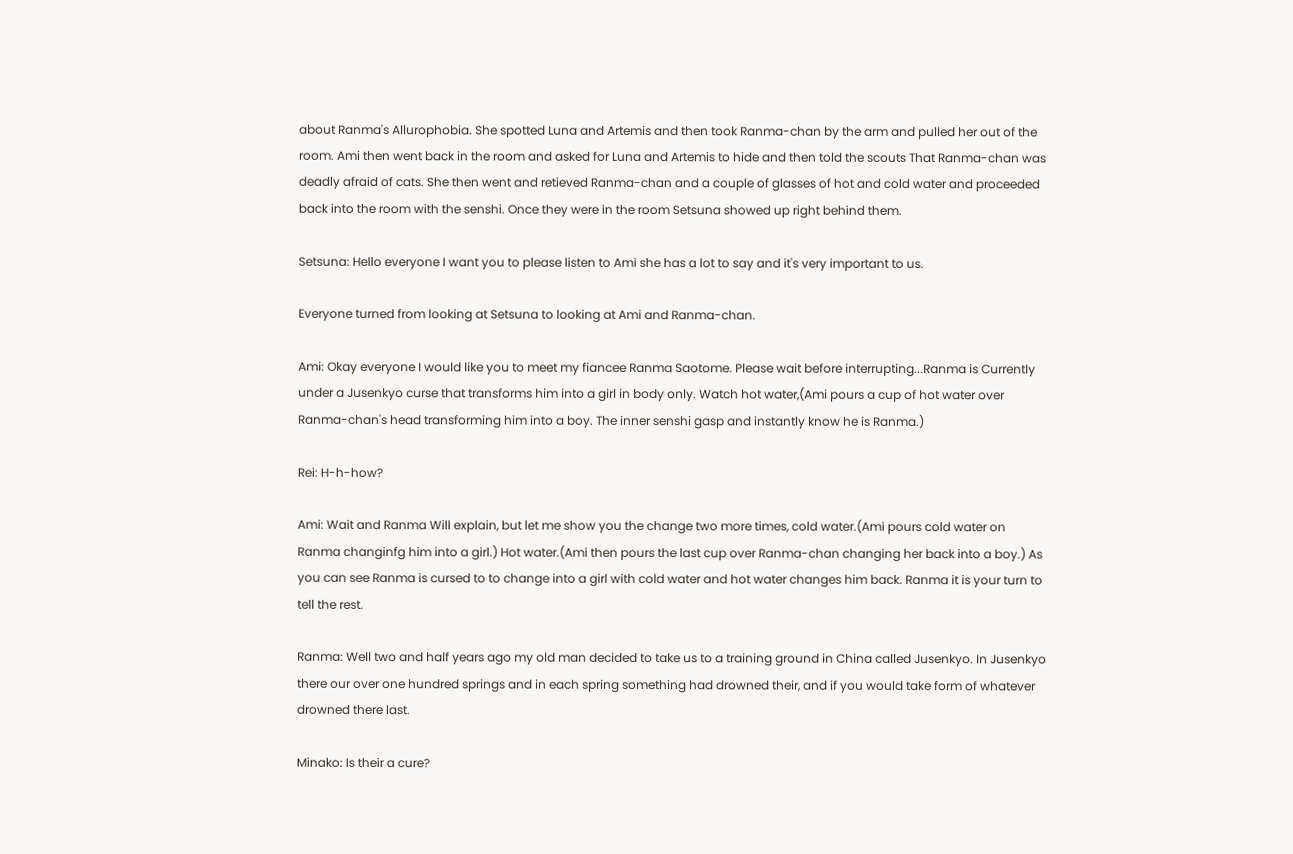about Ranma's Allurophobia. She spotted Luna and Artemis and then took Ranma-chan by the arm and pulled her out of the room. Ami then went back in the room and asked for Luna and Artemis to hide and then told the scouts That Ranma-chan was deadly afraid of cats. She then went and retieved Ranma-chan and a couple of glasses of hot and cold water and proceeded back into the room with the senshi. Once they were in the room Setsuna showed up right behind them.

Setsuna: Hello everyone I want you to please listen to Ami she has a lot to say and it's very important to us.

Everyone turned from looking at Setsuna to looking at Ami and Ranma-chan.

Ami: Okay everyone I would like you to meet my fiancee Ranma Saotome. Please wait before interrupting...Ranma is Currently under a Jusenkyo curse that transforms him into a girl in body only. Watch hot water,(Ami pours a cup of hot water over Ranma-chan's head transforming him into a boy. The inner senshi gasp and instantly know he is Ranma.)

Rei: H-h-how?

Ami: Wait and Ranma Will explain, but let me show you the change two more times, cold water.(Ami pours cold water on Ranma changinfg him into a girl.) Hot water.(Ami then pours the last cup over Ranma-chan changing her back into a boy.) As you can see Ranma is cursed to to change into a girl with cold water and hot water changes him back. Ranma it is your turn to tell the rest.

Ranma: Well two and half years ago my old man decided to take us to a training ground in China called Jusenkyo. In Jusenkyo there our over one hundred springs and in each spring something had drowned their, and if you would take form of whatever drowned there last.

Minako: Is their a cure?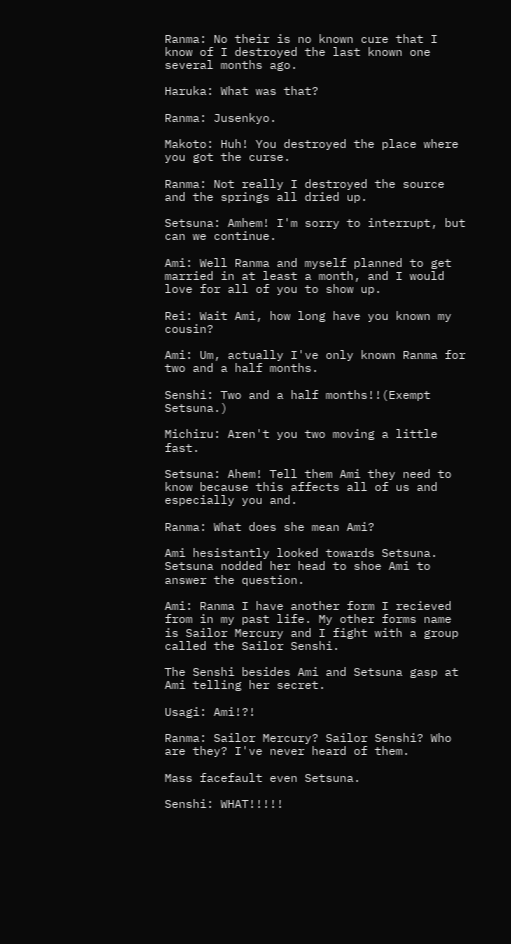Ranma: No their is no known cure that I know of I destroyed the last known one several months ago.

Haruka: What was that?

Ranma: Jusenkyo.

Makoto: Huh! You destroyed the place where you got the curse.

Ranma: Not really I destroyed the source and the springs all dried up.

Setsuna: Amhem! I'm sorry to interrupt, but can we continue.

Ami: Well Ranma and myself planned to get married in at least a month, and I would love for all of you to show up.

Rei: Wait Ami, how long have you known my cousin?

Ami: Um, actually I've only known Ranma for two and a half months.

Senshi: Two and a half months!!(Exempt Setsuna.)

Michiru: Aren't you two moving a little fast.

Setsuna: Ahem! Tell them Ami they need to know because this affects all of us and especially you and.

Ranma: What does she mean Ami?

Ami hesistantly looked towards Setsuna. Setsuna nodded her head to shoe Ami to answer the question.

Ami: Ranma I have another form I recieved from in my past life. My other forms name is Sailor Mercury and I fight with a group called the Sailor Senshi.

The Senshi besides Ami and Setsuna gasp at Ami telling her secret.

Usagi: Ami!?!

Ranma: Sailor Mercury? Sailor Senshi? Who are they? I've never heard of them.

Mass facefault even Setsuna.

Senshi: WHAT!!!!!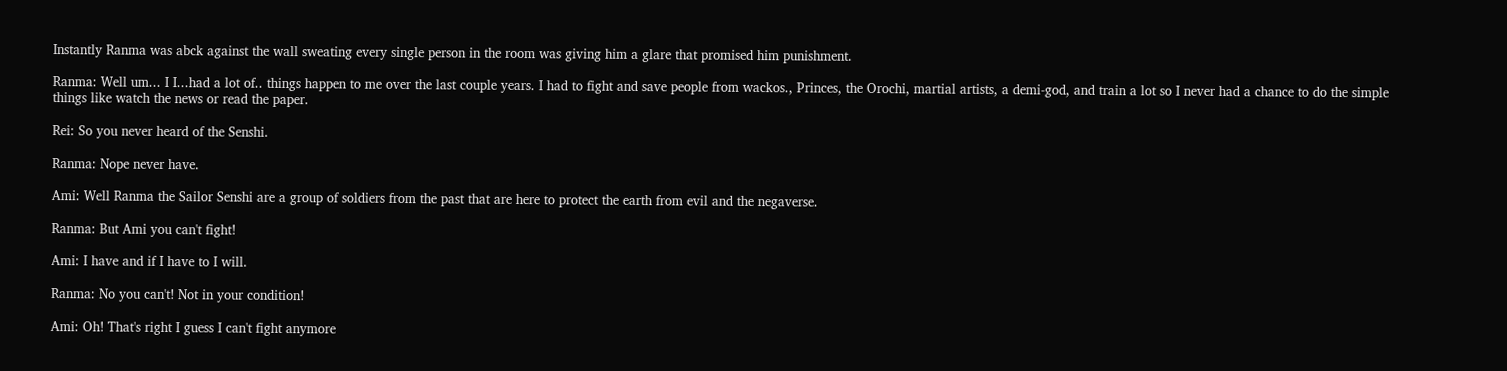Instantly Ranma was abck against the wall sweating every single person in the room was giving him a glare that promised him punishment.

Ranma: Well um... I I...had a lot of.. things happen to me over the last couple years. I had to fight and save people from wackos., Princes, the Orochi, martial artists, a demi-god, and train a lot so I never had a chance to do the simple things like watch the news or read the paper.

Rei: So you never heard of the Senshi.

Ranma: Nope never have.

Ami: Well Ranma the Sailor Senshi are a group of soldiers from the past that are here to protect the earth from evil and the negaverse.

Ranma: But Ami you can't fight!

Ami: I have and if I have to I will.

Ranma: No you can't! Not in your condition!

Ami: Oh! That's right I guess I can't fight anymore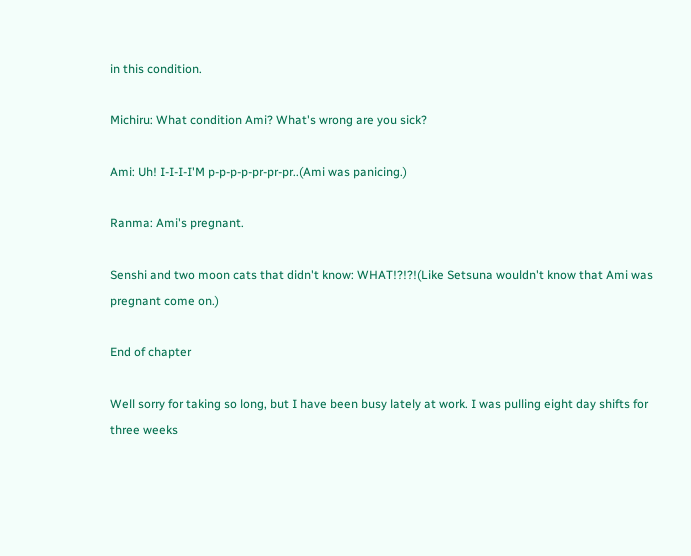in this condition.

Michiru: What condition Ami? What's wrong are you sick?

Ami: Uh! I-I-I-I'M p-p-p-p-pr-pr-pr..(Ami was panicing.)

Ranma: Ami's pregnant.

Senshi and two moon cats that didn't know: WHAT!?!?!(Like Setsuna wouldn't know that Ami was pregnant come on.)

End of chapter

Well sorry for taking so long, but I have been busy lately at work. I was pulling eight day shifts for three weeks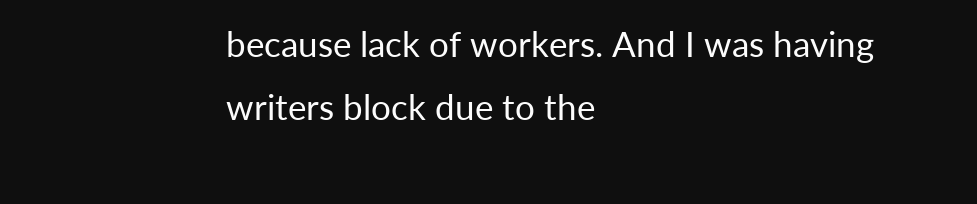because lack of workers. And I was having writers block due to the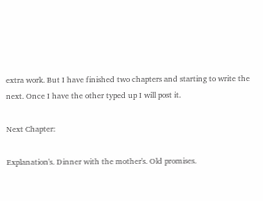extra work. But I have finished two chapters and starting to write the next. Once I have the other typed up I will post it.

Next Chapter:

Explanation's. Dinner with the mother's. Old promises.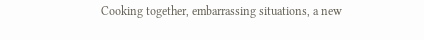Cooking together, embarrassing situations, a new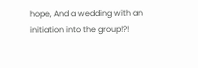hope, And a wedding with an initiation into the group!?!